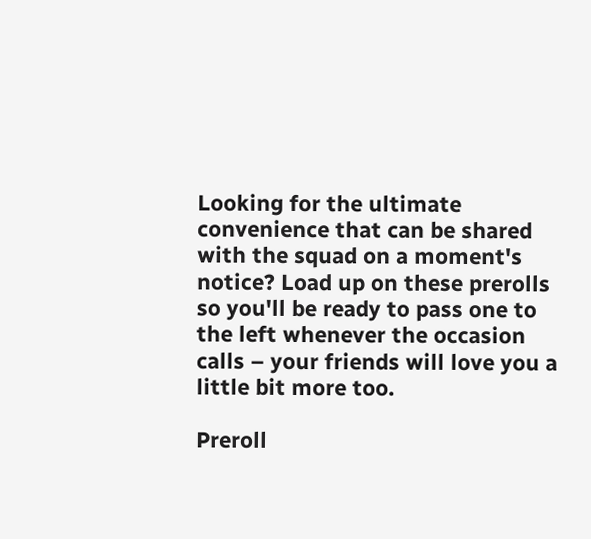Looking for the ultimate convenience that can be shared with the squad on a moment's notice? Load up on these prerolls so you'll be ready to pass one to the left whenever the occasion calls – your friends will love you a little bit more too.

Preroll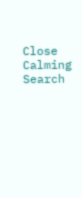Close
Calming Search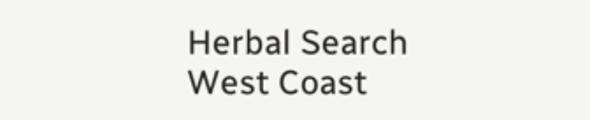Herbal Search
West Coast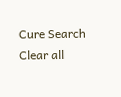Cure Search
Clear all